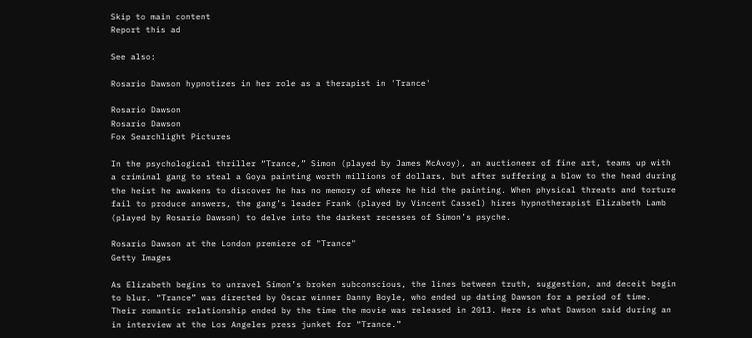Skip to main content
Report this ad

See also:

Rosario Dawson hypnotizes in her role as a therapist in 'Trance'

Rosario Dawson
Rosario Dawson
Fox Searchlight Pictures

In the psychological thriller “Trance,” Simon (played by James McAvoy), an auctioneer of fine art, teams up with a criminal gang to steal a Goya painting worth millions of dollars, but after suffering a blow to the head during the heist he awakens to discover he has no memory of where he hid the painting. When physical threats and torture fail to produce answers, the gang’s leader Frank (played by Vincent Cassel) hires hypnotherapist Elizabeth Lamb (played by Rosario Dawson) to delve into the darkest recesses of Simon’s psyche.

Rosario Dawson at the London premiere of "Trance"
Getty Images

As Elizabeth begins to unravel Simon’s broken subconscious, the lines between truth, suggestion, and deceit begin to blur. “Trance” was directed by Oscar winner Danny Boyle, who ended up dating Dawson for a period of time. Their romantic relationship ended by the time the movie was released in 2013. Here is what Dawson said during an in interview at the Los Angeles press junket for “Trance.”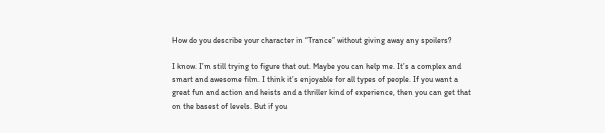How do you describe your character in “Trance” without giving away any spoilers?

I know. I’m still trying to figure that out. Maybe you can help me. It’s a complex and smart and awesome film. I think it’s enjoyable for all types of people. If you want a great fun and action and heists and a thriller kind of experience, then you can get that on the basest of levels. But if you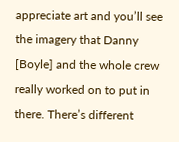appreciate art and you’ll see the imagery that Danny [Boyle] and the whole crew really worked on to put in there. There’s different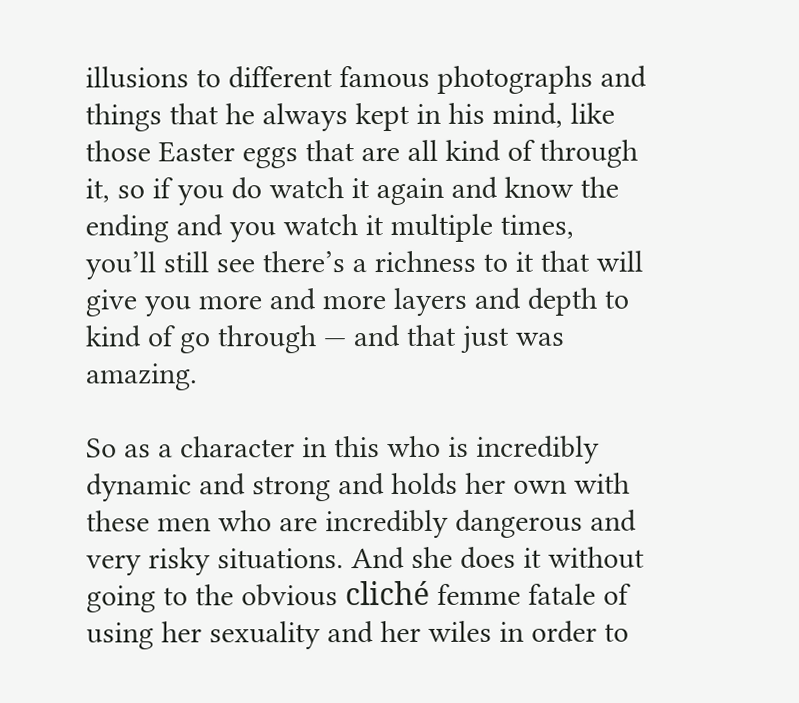illusions to different famous photographs and things that he always kept in his mind, like those Easter eggs that are all kind of through it, so if you do watch it again and know the ending and you watch it multiple times, you’ll still see there’s a richness to it that will give you more and more layers and depth to kind of go through — and that just was amazing.

So as a character in this who is incredibly dynamic and strong and holds her own with these men who are incredibly dangerous and very risky situations. And she does it without going to the obvious cliché femme fatale of using her sexuality and her wiles in order to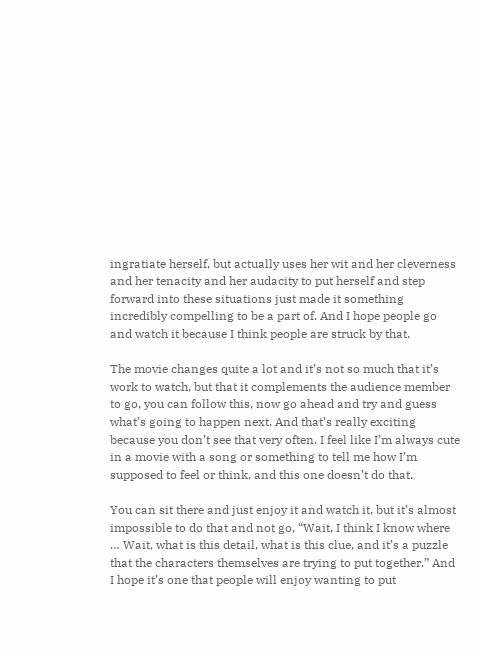ingratiate herself, but actually uses her wit and her cleverness and her tenacity and her audacity to put herself and step forward into these situations just made it something incredibly compelling to be a part of. And I hope people go and watch it because I think people are struck by that.

The movie changes quite a lot and it’s not so much that it’s work to watch, but that it complements the audience member to go, you can follow this, now go ahead and try and guess what’s going to happen next. And that’s really exciting because you don’t see that very often. I feel like I’m always cute in a movie with a song or something to tell me how I’m supposed to feel or think, and this one doesn’t do that.

You can sit there and just enjoy it and watch it, but it’s almost impossible to do that and not go, “Wait, I think I know where … Wait, what is this detail, what is this clue, and it’s a puzzle that the characters themselves are trying to put together.” And I hope it’s one that people will enjoy wanting to put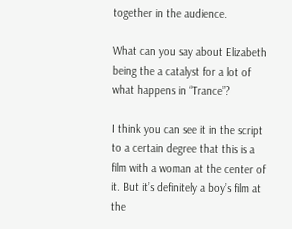together in the audience.

What can you say about Elizabeth being the a catalyst for a lot of what happens in “Trance”?

I think you can see it in the script to a certain degree that this is a film with a woman at the center of it. But it’s definitely a boy’s film at the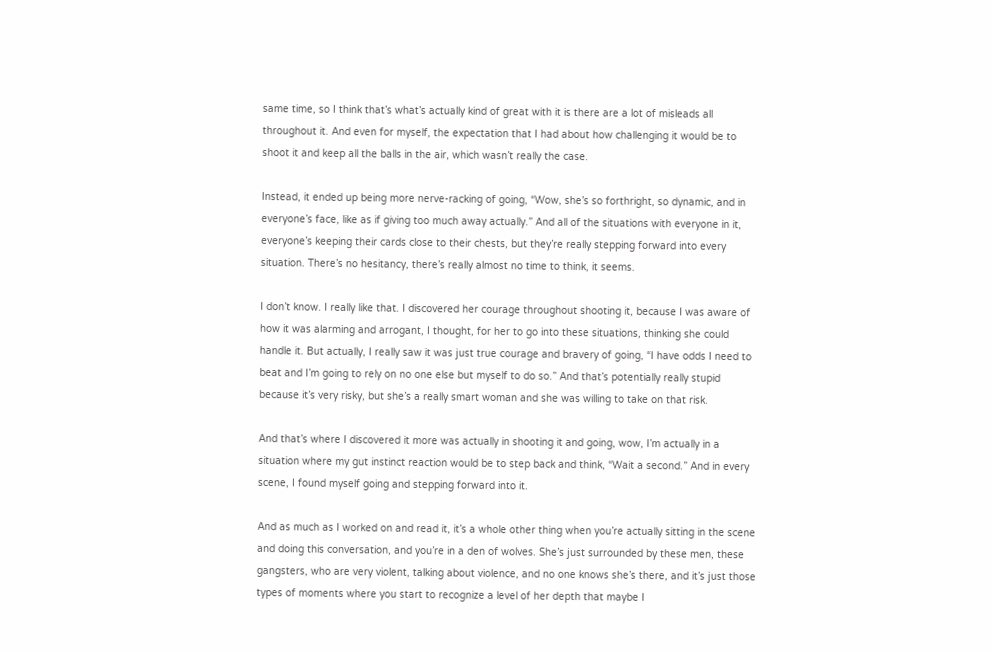same time, so I think that’s what’s actually kind of great with it is there are a lot of misleads all throughout it. And even for myself, the expectation that I had about how challenging it would be to shoot it and keep all the balls in the air, which wasn’t really the case.

Instead, it ended up being more nerve-racking of going, “Wow, she’s so forthright, so dynamic, and in everyone’s face, like as if giving too much away actually.” And all of the situations with everyone in it, everyone’s keeping their cards close to their chests, but they’re really stepping forward into every situation. There’s no hesitancy, there’s really almost no time to think, it seems.

I don’t know. I really like that. I discovered her courage throughout shooting it, because I was aware of how it was alarming and arrogant, I thought, for her to go into these situations, thinking she could handle it. But actually, I really saw it was just true courage and bravery of going, “I have odds I need to beat and I’m going to rely on no one else but myself to do so.” And that’s potentially really stupid because it’s very risky, but she’s a really smart woman and she was willing to take on that risk.

And that’s where I discovered it more was actually in shooting it and going, wow, I’m actually in a situation where my gut instinct reaction would be to step back and think, “Wait a second.” And in every scene, I found myself going and stepping forward into it.

And as much as I worked on and read it, it’s a whole other thing when you’re actually sitting in the scene and doing this conversation, and you’re in a den of wolves. She’s just surrounded by these men, these gangsters, who are very violent, talking about violence, and no one knows she’s there, and it’s just those types of moments where you start to recognize a level of her depth that maybe I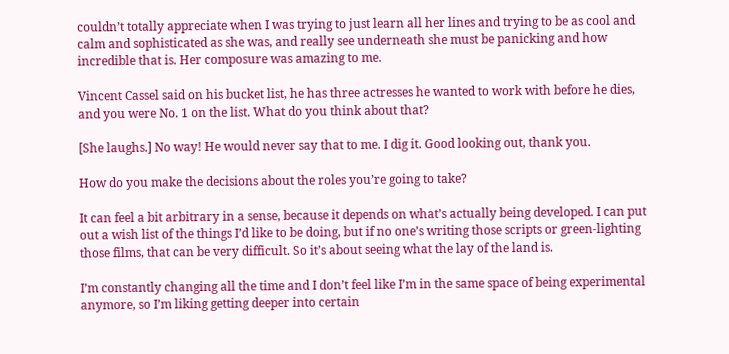couldn’t totally appreciate when I was trying to just learn all her lines and trying to be as cool and calm and sophisticated as she was, and really see underneath she must be panicking and how incredible that is. Her composure was amazing to me.

Vincent Cassel said on his bucket list, he has three actresses he wanted to work with before he dies, and you were No. 1 on the list. What do you think about that?

[She laughs.] No way! He would never say that to me. I dig it. Good looking out, thank you.

How do you make the decisions about the roles you’re going to take?

It can feel a bit arbitrary in a sense, because it depends on what’s actually being developed. I can put out a wish list of the things I’d like to be doing, but if no one’s writing those scripts or green-lighting those films, that can be very difficult. So it’s about seeing what the lay of the land is.

I’m constantly changing all the time and I don’t feel like I’m in the same space of being experimental anymore, so I’m liking getting deeper into certain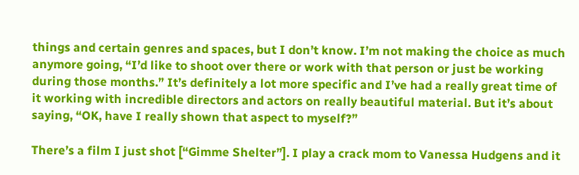things and certain genres and spaces, but I don’t know. I’m not making the choice as much anymore going, “I’d like to shoot over there or work with that person or just be working during those months.” It’s definitely a lot more specific and I’ve had a really great time of it working with incredible directors and actors on really beautiful material. But it’s about saying, “OK, have I really shown that aspect to myself?”

There’s a film I just shot [“Gimme Shelter”]. I play a crack mom to Vanessa Hudgens and it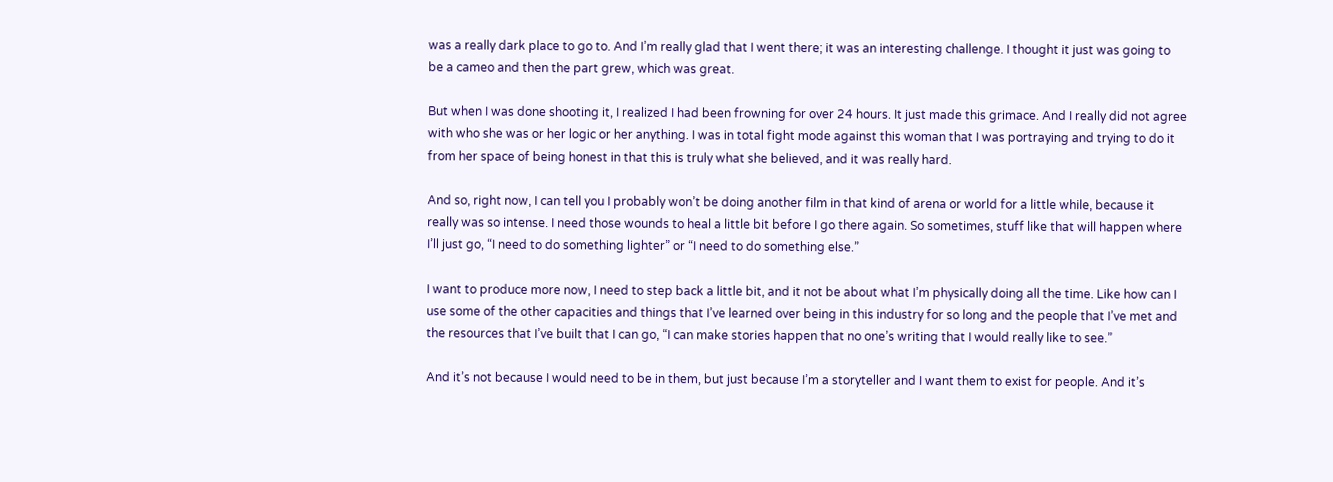was a really dark place to go to. And I’m really glad that I went there; it was an interesting challenge. I thought it just was going to be a cameo and then the part grew, which was great.

But when I was done shooting it, I realized I had been frowning for over 24 hours. It just made this grimace. And I really did not agree with who she was or her logic or her anything. I was in total fight mode against this woman that I was portraying and trying to do it from her space of being honest in that this is truly what she believed, and it was really hard.

And so, right now, I can tell you I probably won’t be doing another film in that kind of arena or world for a little while, because it really was so intense. I need those wounds to heal a little bit before I go there again. So sometimes, stuff like that will happen where I’ll just go, “I need to do something lighter” or “I need to do something else.”

I want to produce more now, I need to step back a little bit, and it not be about what I’m physically doing all the time. Like how can I use some of the other capacities and things that I’ve learned over being in this industry for so long and the people that I’ve met and the resources that I’ve built that I can go, “I can make stories happen that no one’s writing that I would really like to see.”

And it’s not because I would need to be in them, but just because I’m a storyteller and I want them to exist for people. And it’s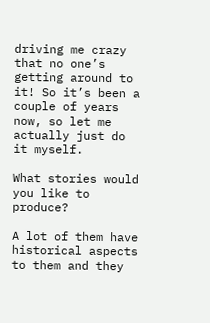driving me crazy that no one’s getting around to it! So it’s been a couple of years now, so let me actually just do it myself.

What stories would you like to produce?

A lot of them have historical aspects to them and they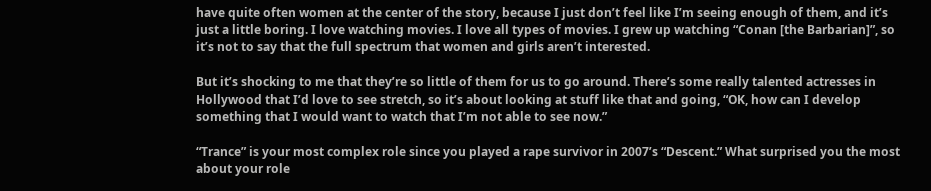have quite often women at the center of the story, because I just don’t feel like I’m seeing enough of them, and it’s just a little boring. I love watching movies. I love all types of movies. I grew up watching “Conan [the Barbarian]”, so it’s not to say that the full spectrum that women and girls aren’t interested.

But it’s shocking to me that they’re so little of them for us to go around. There’s some really talented actresses in Hollywood that I’d love to see stretch, so it’s about looking at stuff like that and going, “OK, how can I develop something that I would want to watch that I’m not able to see now.”

“Trance” is your most complex role since you played a rape survivor in 2007’s “Descent.” What surprised you the most about your role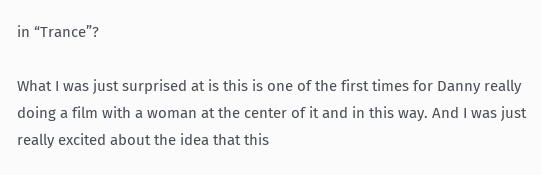in “Trance”?

What I was just surprised at is this is one of the first times for Danny really doing a film with a woman at the center of it and in this way. And I was just really excited about the idea that this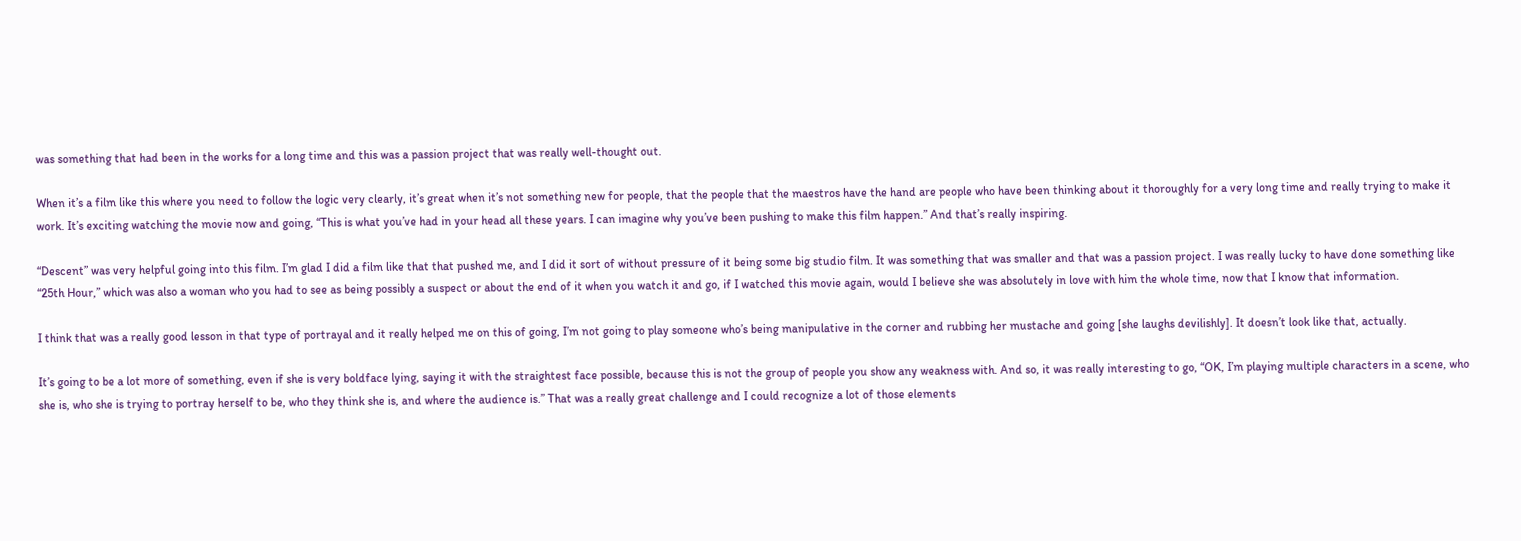was something that had been in the works for a long time and this was a passion project that was really well-thought out.

When it’s a film like this where you need to follow the logic very clearly, it’s great when it’s not something new for people, that the people that the maestros have the hand are people who have been thinking about it thoroughly for a very long time and really trying to make it work. It’s exciting watching the movie now and going, “This is what you’ve had in your head all these years. I can imagine why you’ve been pushing to make this film happen.” And that’s really inspiring.

“Descent” was very helpful going into this film. I’m glad I did a film like that that pushed me, and I did it sort of without pressure of it being some big studio film. It was something that was smaller and that was a passion project. I was really lucky to have done something like “25th Hour,” which was also a woman who you had to see as being possibly a suspect or about the end of it when you watch it and go, if I watched this movie again, would I believe she was absolutely in love with him the whole time, now that I know that information.

I think that was a really good lesson in that type of portrayal and it really helped me on this of going, I’m not going to play someone who’s being manipulative in the corner and rubbing her mustache and going [she laughs devilishly]. It doesn’t look like that, actually.

It’s going to be a lot more of something, even if she is very boldface lying, saying it with the straightest face possible, because this is not the group of people you show any weakness with. And so, it was really interesting to go, “OK, I’m playing multiple characters in a scene, who she is, who she is trying to portray herself to be, who they think she is, and where the audience is.” That was a really great challenge and I could recognize a lot of those elements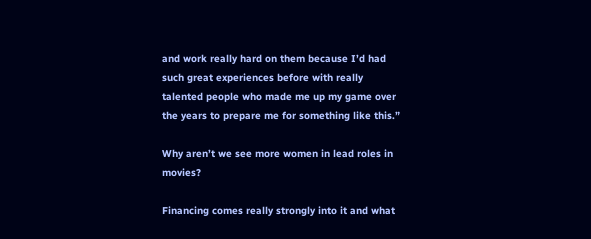and work really hard on them because I’d had such great experiences before with really talented people who made me up my game over the years to prepare me for something like this.”

Why aren’t we see more women in lead roles in movies?

Financing comes really strongly into it and what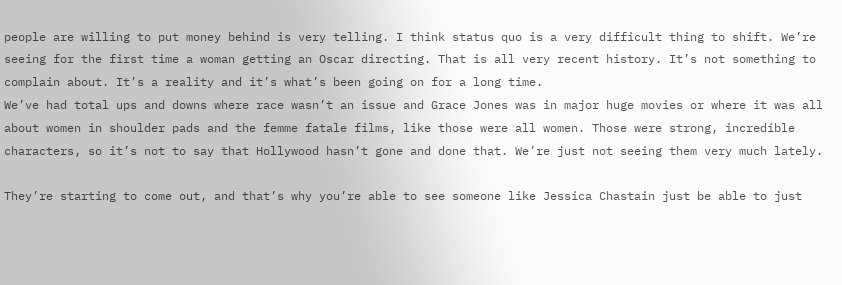people are willing to put money behind is very telling. I think status quo is a very difficult thing to shift. We’re seeing for the first time a woman getting an Oscar directing. That is all very recent history. It’s not something to complain about. It’s a reality and it’s what’s been going on for a long time.
We’ve had total ups and downs where race wasn’t an issue and Grace Jones was in major huge movies or where it was all about women in shoulder pads and the femme fatale films, like those were all women. Those were strong, incredible characters, so it’s not to say that Hollywood hasn’t gone and done that. We’re just not seeing them very much lately.

They’re starting to come out, and that’s why you’re able to see someone like Jessica Chastain just be able to just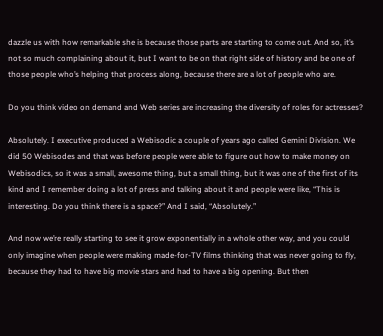dazzle us with how remarkable she is because those parts are starting to come out. And so, it’s not so much complaining about it, but I want to be on that right side of history and be one of those people who’s helping that process along, because there are a lot of people who are.

Do you think video on demand and Web series are increasing the diversity of roles for actresses?

Absolutely. I executive produced a Webisodic a couple of years ago called Gemini Division. We did 50 Webisodes and that was before people were able to figure out how to make money on Webisodics, so it was a small, awesome thing, but a small thing, but it was one of the first of its kind and I remember doing a lot of press and talking about it and people were like, “This is interesting. Do you think there is a space?” And I said, “Absolutely.”

And now we’re really starting to see it grow exponentially in a whole other way, and you could only imagine when people were making made-for-TV films thinking that was never going to fly, because they had to have big movie stars and had to have a big opening. But then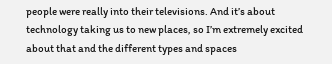people were really into their televisions. And it’s about technology taking us to new places, so I’m extremely excited about that and the different types and spaces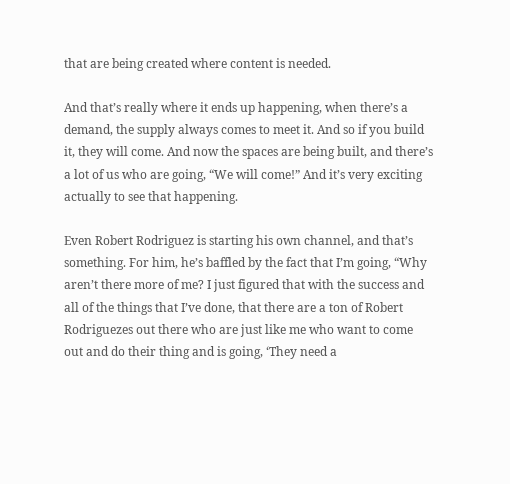that are being created where content is needed.

And that’s really where it ends up happening, when there’s a demand, the supply always comes to meet it. And so if you build it, they will come. And now the spaces are being built, and there’s a lot of us who are going, “We will come!” And it’s very exciting actually to see that happening.

Even Robert Rodriguez is starting his own channel, and that’s something. For him, he’s baffled by the fact that I’m going, “Why aren’t there more of me? I just figured that with the success and all of the things that I’ve done, that there are a ton of Robert Rodriguezes out there who are just like me who want to come out and do their thing and is going, ‘They need a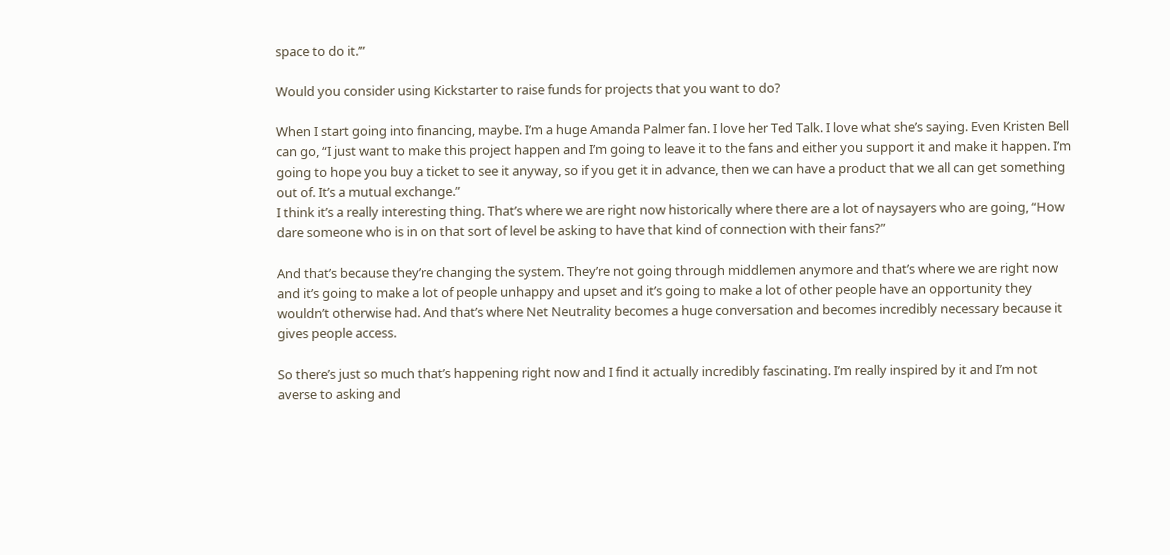space to do it.’”

Would you consider using Kickstarter to raise funds for projects that you want to do?

When I start going into financing, maybe. I’m a huge Amanda Palmer fan. I love her Ted Talk. I love what she’s saying. Even Kristen Bell can go, “I just want to make this project happen and I’m going to leave it to the fans and either you support it and make it happen. I’m going to hope you buy a ticket to see it anyway, so if you get it in advance, then we can have a product that we all can get something out of. It’s a mutual exchange.”
I think it’s a really interesting thing. That’s where we are right now historically where there are a lot of naysayers who are going, “How dare someone who is in on that sort of level be asking to have that kind of connection with their fans?”

And that’s because they’re changing the system. They’re not going through middlemen anymore and that’s where we are right now and it’s going to make a lot of people unhappy and upset and it’s going to make a lot of other people have an opportunity they wouldn’t otherwise had. And that’s where Net Neutrality becomes a huge conversation and becomes incredibly necessary because it gives people access.

So there’s just so much that’s happening right now and I find it actually incredibly fascinating. I’m really inspired by it and I’m not averse to asking and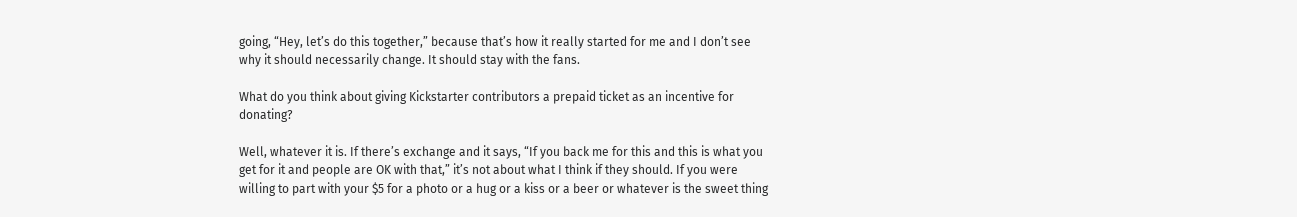going, “Hey, let’s do this together,” because that’s how it really started for me and I don’t see why it should necessarily change. It should stay with the fans.

What do you think about giving Kickstarter contributors a prepaid ticket as an incentive for donating?

Well, whatever it is. If there’s exchange and it says, “If you back me for this and this is what you get for it and people are OK with that,” it’s not about what I think if they should. If you were willing to part with your $5 for a photo or a hug or a kiss or a beer or whatever is the sweet thing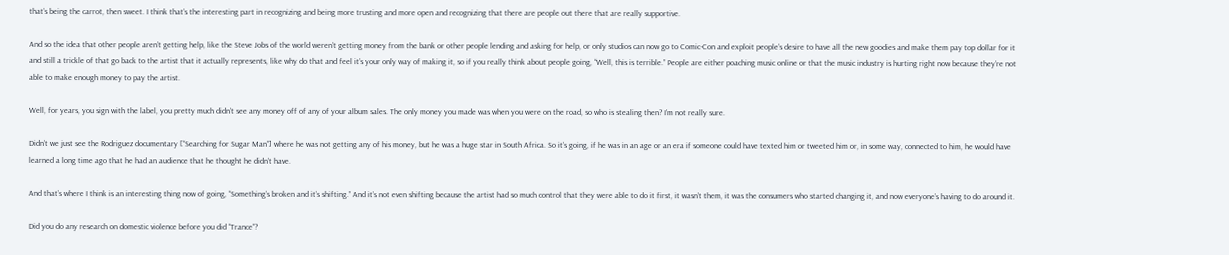that’s being the carrot, then sweet. I think that’s the interesting part in recognizing and being more trusting and more open and recognizing that there are people out there that are really supportive.

And so the idea that other people aren’t getting help, like the Steve Jobs of the world weren’t getting money from the bank or other people lending and asking for help, or only studios can now go to Comic-Con and exploit people’s desire to have all the new goodies and make them pay top dollar for it and still a trickle of that go back to the artist that it actually represents, like why do that and feel it’s your only way of making it, so if you really think about people going, “Well, this is terrible.” People are either poaching music online or that the music industry is hurting right now because they’re not able to make enough money to pay the artist.

Well, for years, you sign with the label, you pretty much didn’t see any money off of any of your album sales. The only money you made was when you were on the road, so who is stealing then? I’m not really sure.

Didn’t we just see the Rodriguez documentary [“Searching for Sugar Man”] where he was not getting any of his money, but he was a huge star in South Africa. So it’s going, if he was in an age or an era if someone could have texted him or tweeted him or, in some way, connected to him, he would have learned a long time ago that he had an audience that he thought he didn’t have.

And that’s where I think is an interesting thing now of going, “Something’s broken and it’s shifting.” And it’s not even shifting because the artist had so much control that they were able to do it first, it wasn’t them, it was the consumers who started changing it, and now everyone’s having to do around it.

Did you do any research on domestic violence before you did “Trance”?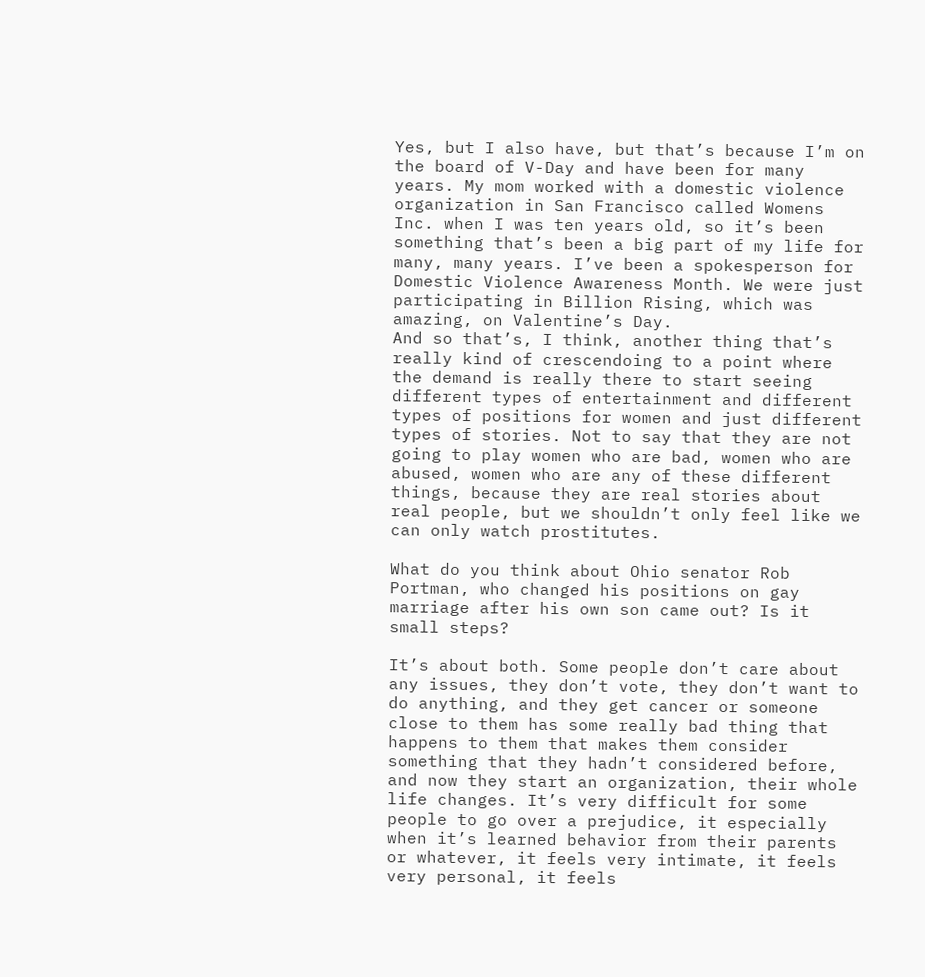Yes, but I also have, but that’s because I’m on the board of V-Day and have been for many years. My mom worked with a domestic violence organization in San Francisco called Womens Inc. when I was ten years old, so it’s been something that’s been a big part of my life for many, many years. I’ve been a spokesperson for Domestic Violence Awareness Month. We were just participating in Billion Rising, which was amazing, on Valentine’s Day.
And so that’s, I think, another thing that’s really kind of crescendoing to a point where the demand is really there to start seeing different types of entertainment and different types of positions for women and just different types of stories. Not to say that they are not going to play women who are bad, women who are abused, women who are any of these different things, because they are real stories about real people, but we shouldn’t only feel like we can only watch prostitutes.

What do you think about Ohio senator Rob Portman, who changed his positions on gay marriage after his own son came out? Is it small steps?

It’s about both. Some people don’t care about any issues, they don’t vote, they don’t want to do anything, and they get cancer or someone close to them has some really bad thing that happens to them that makes them consider something that they hadn’t considered before, and now they start an organization, their whole life changes. It’s very difficult for some people to go over a prejudice, it especially when it’s learned behavior from their parents or whatever, it feels very intimate, it feels very personal, it feels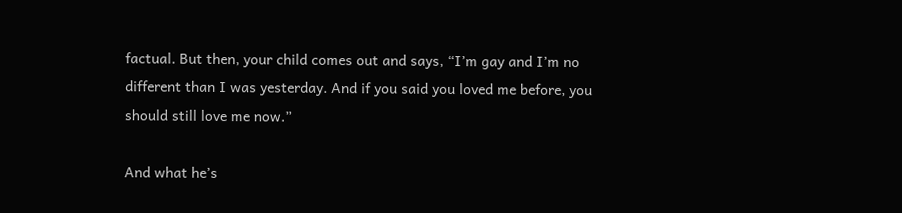factual. But then, your child comes out and says, “I’m gay and I’m no different than I was yesterday. And if you said you loved me before, you should still love me now.”

And what he’s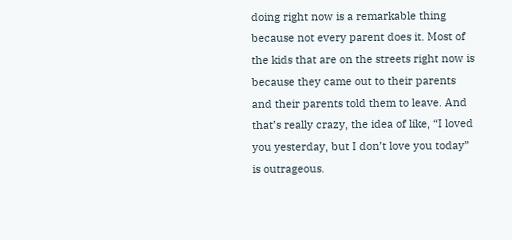doing right now is a remarkable thing because not every parent does it. Most of the kids that are on the streets right now is because they came out to their parents and their parents told them to leave. And that’s really crazy, the idea of like, “I loved you yesterday, but I don’t love you today” is outrageous.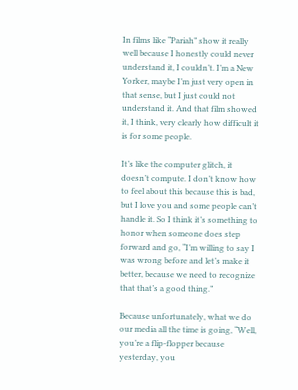In films like “Pariah” show it really well because I honestly could never understand it, I couldn’t. I’m a New Yorker, maybe I’m just very open in that sense, but I just could not understand it. And that film showed it, I think, very clearly how difficult it is for some people.

It’s like the computer glitch, it doesn’t compute. I don’t know how to feel about this because this is bad, but I love you and some people can’t handle it. So I think it’s something to honor when someone does step forward and go, “I’m willing to say I was wrong before and let’s make it better, because we need to recognize that that’s a good thing.”

Because unfortunately, what we do our media all the time is going, “Well, you’re a flip-flopper because yesterday, you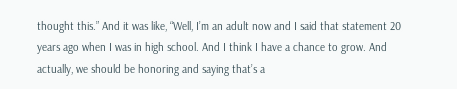thought this.” And it was like, “Well, I’m an adult now and I said that statement 20 years ago when I was in high school. And I think I have a chance to grow. And actually, we should be honoring and saying that’s a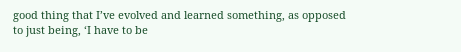good thing that I’ve evolved and learned something, as opposed to just being, ‘I have to be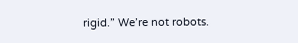rigid.” We’re not robots.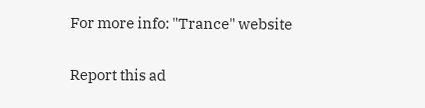For more info: "Trance" website

Report this ad